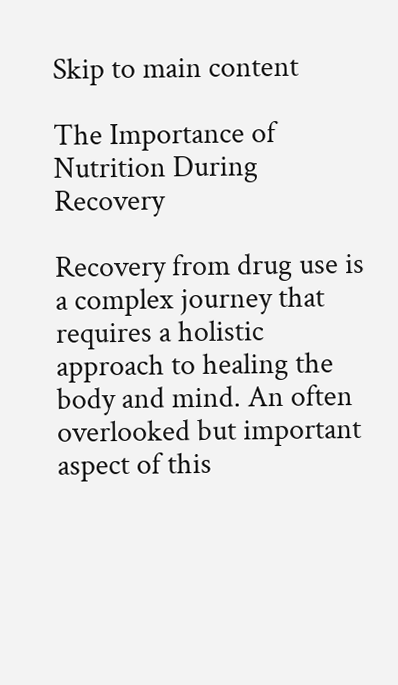Skip to main content

The Importance of Nutrition During Recovery

Recovery from drug use is a complex journey that requires a holistic approach to healing the body and mind. An often overlooked but important aspect of this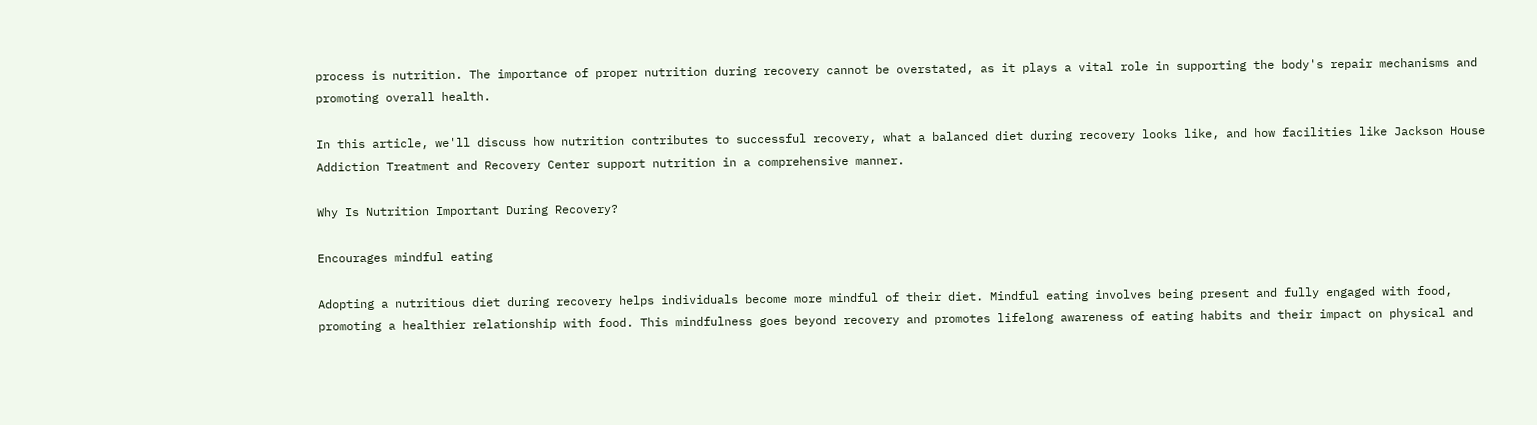process is nutrition. The importance of proper nutrition during recovery cannot be overstated, as it plays a vital role in supporting the body's repair mechanisms and promoting overall health.

In this article, we'll discuss how nutrition contributes to successful recovery, what a balanced diet during recovery looks like, and how facilities like Jackson House Addiction Treatment and Recovery Center support nutrition in a comprehensive manner.

Why Is Nutrition Important During Recovery?

Encourages mindful eating

Adopting a nutritious diet during recovery helps individuals become more mindful of their diet. Mindful eating involves being present and fully engaged with food, promoting a healthier relationship with food. This mindfulness goes beyond recovery and promotes lifelong awareness of eating habits and their impact on physical and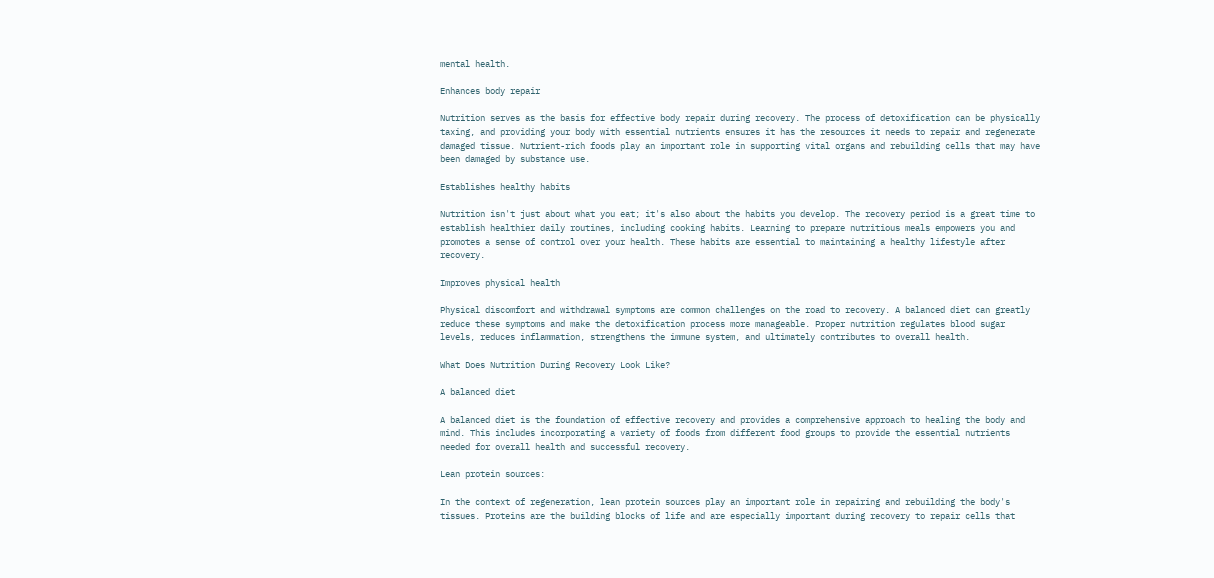mental health.

Enhances body repair

Nutrition serves as the basis for effective body repair during recovery. The process of detoxification can be physically taxing, and providing your body with essential nutrients ensures it has the resources it needs to repair and regenerate damaged tissue. Nutrient-rich foods play an important role in supporting vital organs and rebuilding cells that may have been damaged by substance use.

Establishes healthy habits

Nutrition isn't just about what you eat; it's also about the habits you develop. The recovery period is a great time to establish healthier daily routines, including cooking habits. Learning to prepare nutritious meals empowers you and promotes a sense of control over your health. These habits are essential to maintaining a healthy lifestyle after recovery.

Improves physical health

Physical discomfort and withdrawal symptoms are common challenges on the road to recovery. A balanced diet can greatly reduce these symptoms and make the detoxification process more manageable. Proper nutrition regulates blood sugar levels, reduces inflammation, strengthens the immune system, and ultimately contributes to overall health.

What Does Nutrition During Recovery Look Like?

A balanced diet

A balanced diet is the foundation of effective recovery and provides a comprehensive approach to healing the body and mind. This includes incorporating a variety of foods from different food groups to provide the essential nutrients needed for overall health and successful recovery.

Lean protein sources:

In the context of regeneration, lean protein sources play an important role in repairing and rebuilding the body's tissues. Proteins are the building blocks of life and are especially important during recovery to repair cells that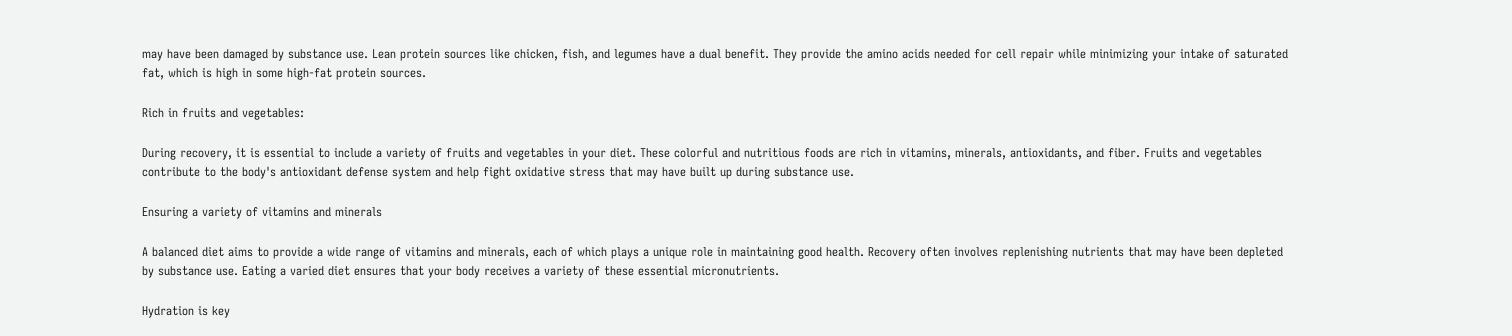may have been damaged by substance use. Lean protein sources like chicken, fish, and legumes have a dual benefit. They provide the amino acids needed for cell repair while minimizing your intake of saturated fat, which is high in some high-fat protein sources.

Rich in fruits and vegetables:

During recovery, it is essential to include a variety of fruits and vegetables in your diet. These colorful and nutritious foods are rich in vitamins, minerals, antioxidants, and fiber. Fruits and vegetables contribute to the body's antioxidant defense system and help fight oxidative stress that may have built up during substance use.

Ensuring a variety of vitamins and minerals

A balanced diet aims to provide a wide range of vitamins and minerals, each of which plays a unique role in maintaining good health. Recovery often involves replenishing nutrients that may have been depleted by substance use. Eating a varied diet ensures that your body receives a variety of these essential micronutrients.

Hydration is key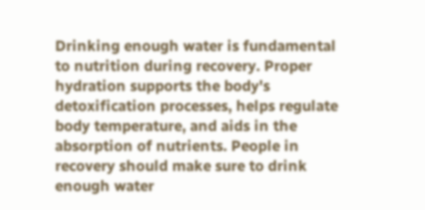Drinking enough water is fundamental to nutrition during recovery. Proper hydration supports the body's detoxification processes, helps regulate body temperature, and aids in the absorption of nutrients. People in recovery should make sure to drink enough water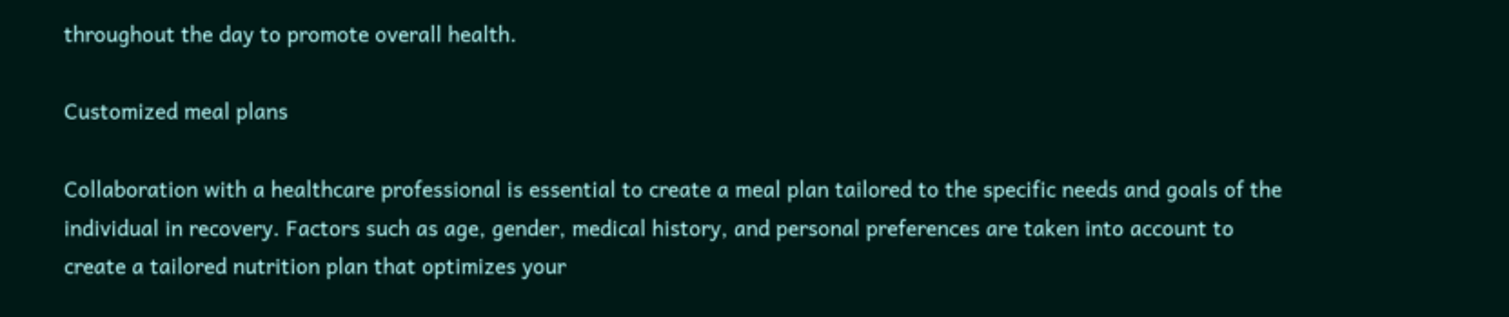throughout the day to promote overall health.

Customized meal plans

Collaboration with a healthcare professional is essential to create a meal plan tailored to the specific needs and goals of the individual in recovery. Factors such as age, gender, medical history, and personal preferences are taken into account to create a tailored nutrition plan that optimizes your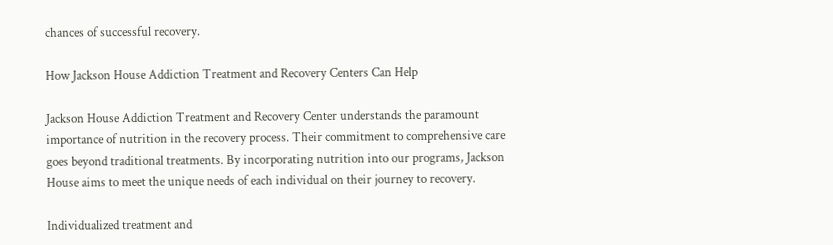chances of successful recovery.

How Jackson House Addiction Treatment and Recovery Centers Can Help

Jackson House Addiction Treatment and Recovery Center understands the paramount importance of nutrition in the recovery process. Their commitment to comprehensive care goes beyond traditional treatments. By incorporating nutrition into our programs, Jackson House aims to meet the unique needs of each individual on their journey to recovery.

Individualized treatment and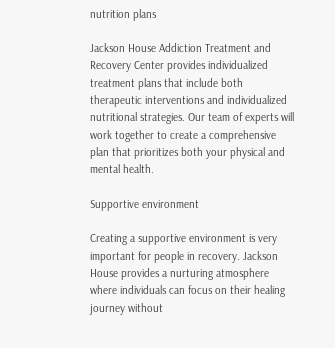nutrition plans

Jackson House Addiction Treatment and Recovery Center provides individualized treatment plans that include both therapeutic interventions and individualized nutritional strategies. Our team of experts will work together to create a comprehensive plan that prioritizes both your physical and mental health.

Supportive environment

Creating a supportive environment is very important for people in recovery. Jackson House provides a nurturing atmosphere where individuals can focus on their healing journey without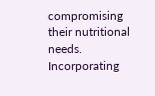compromising their nutritional needs. Incorporating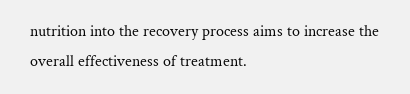nutrition into the recovery process aims to increase the overall effectiveness of treatment.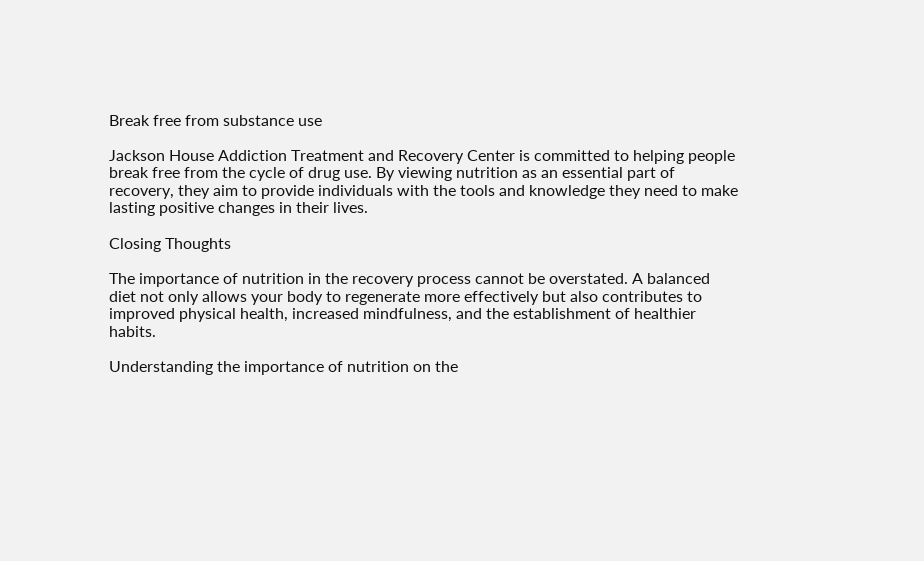Break free from substance use

Jackson House Addiction Treatment and Recovery Center is committed to helping people break free from the cycle of drug use. By viewing nutrition as an essential part of recovery, they aim to provide individuals with the tools and knowledge they need to make lasting positive changes in their lives.

Closing Thoughts

The importance of nutrition in the recovery process cannot be overstated. A balanced diet not only allows your body to regenerate more effectively but also contributes to improved physical health, increased mindfulness, and the establishment of healthier habits.

Understanding the importance of nutrition on the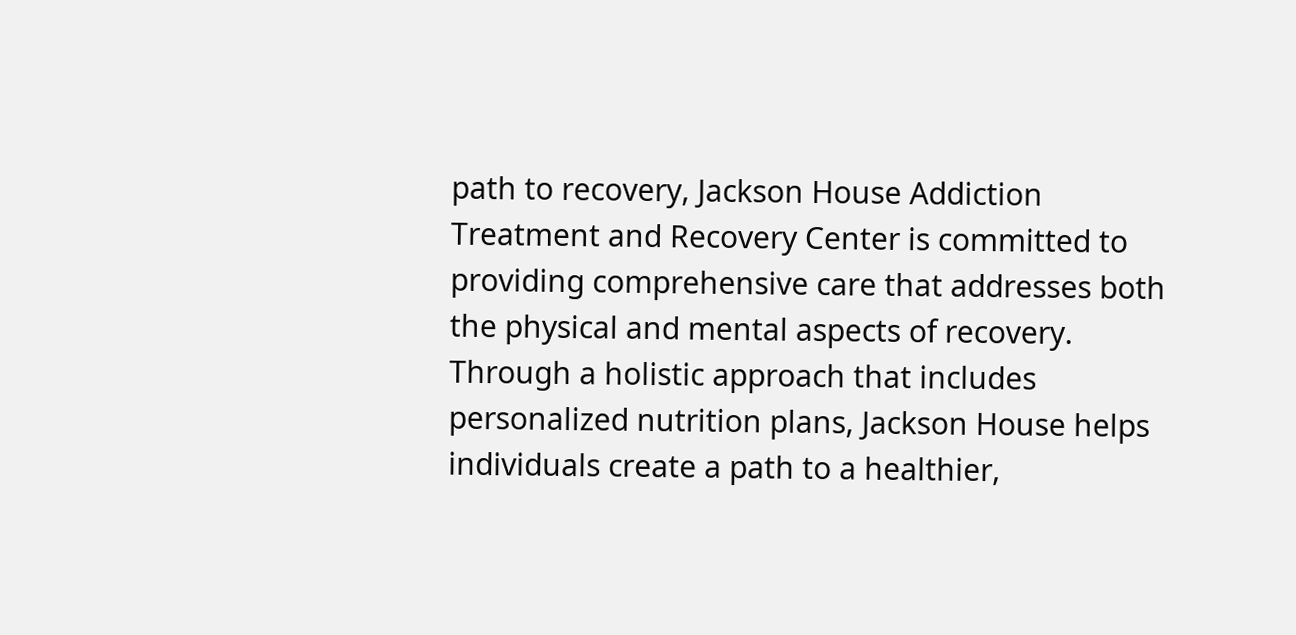path to recovery, Jackson House Addiction Treatment and Recovery Center is committed to providing comprehensive care that addresses both the physical and mental aspects of recovery. Through a holistic approach that includes personalized nutrition plans, Jackson House helps individuals create a path to a healthier,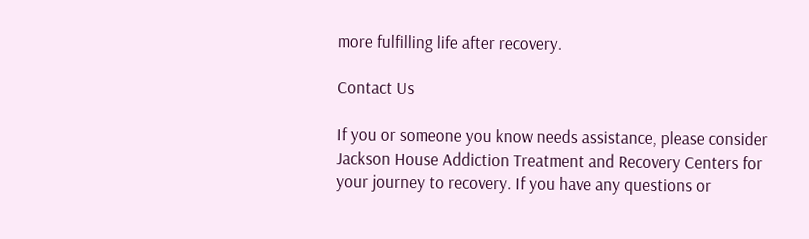more fulfilling life after recovery.

Contact Us

If you or someone you know needs assistance, please consider Jackson House Addiction Treatment and Recovery Centers for your journey to recovery. If you have any questions or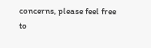concerns, please feel free to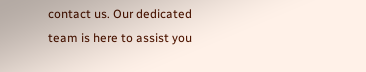contact us. Our dedicated team is here to assist you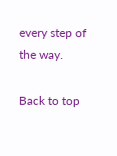every step of the way.

Back to top